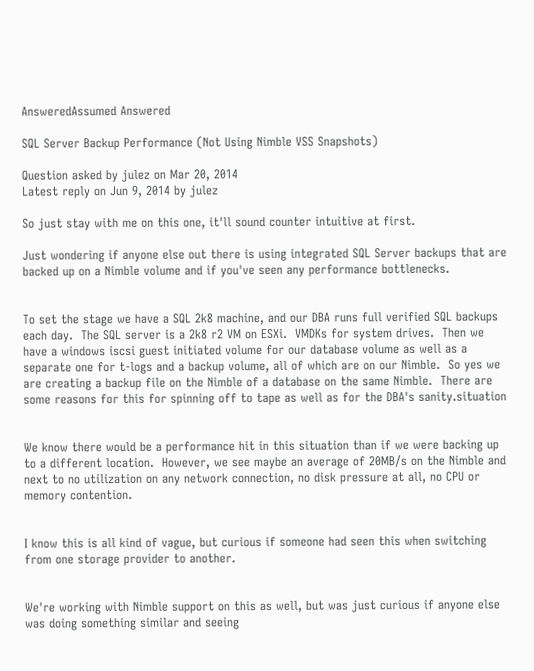AnsweredAssumed Answered

SQL Server Backup Performance (Not Using Nimble VSS Snapshots)

Question asked by julez on Mar 20, 2014
Latest reply on Jun 9, 2014 by julez

So just stay with me on this one, it'll sound counter intuitive at first.

Just wondering if anyone else out there is using integrated SQL Server backups that are backed up on a Nimble volume and if you've seen any performance bottlenecks.


To set the stage we have a SQL 2k8 machine, and our DBA runs full verified SQL backups each day.  The SQL server is a 2k8 r2 VM on ESXi.  VMDKs for system drives.  Then we have a windows iscsi guest initiated volume for our database volume as well as a separate one for t-logs and a backup volume, all of which are on our Nimble.  So yes we are creating a backup file on the Nimble of a database on the same Nimble.  There are some reasons for this for spinning off to tape as well as for the DBA's sanity.situation


We know there would be a performance hit in this situation than if we were backing up to a different location.  However, we see maybe an average of 20MB/s on the Nimble and next to no utilization on any network connection, no disk pressure at all, no CPU or memory contention.


I know this is all kind of vague, but curious if someone had seen this when switching from one storage provider to another.


We're working with Nimble support on this as well, but was just curious if anyone else was doing something similar and seeing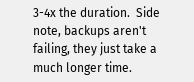3-4x the duration.  Side note, backups aren't failing, they just take a much longer time.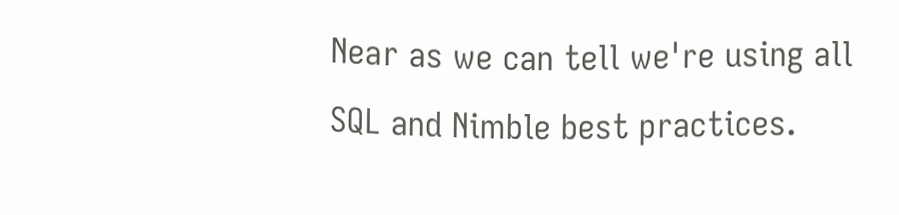Near as we can tell we're using all SQL and Nimble best practices.